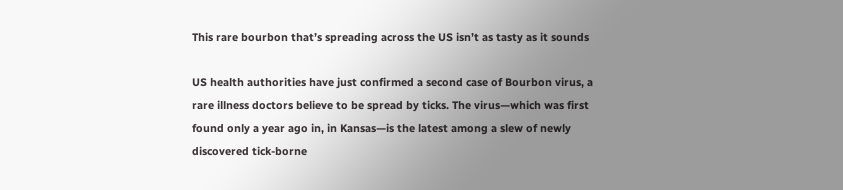This rare bourbon that’s spreading across the US isn’t as tasty as it sounds

US health authorities have just confirmed a second case of Bourbon virus, a rare illness doctors believe to be spread by ticks. The virus—which was first found only a year ago in, in Kansas—is the latest among a slew of newly discovered tick-borne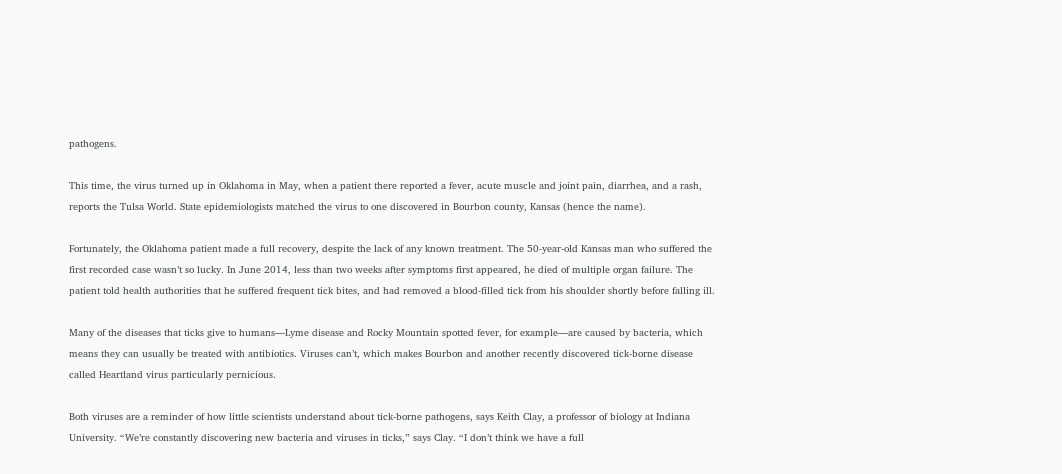pathogens.

This time, the virus turned up in Oklahoma in May, when a patient there reported a fever, acute muscle and joint pain, diarrhea, and a rash, reports the Tulsa World. State epidemiologists matched the virus to one discovered in Bourbon county, Kansas (hence the name).

Fortunately, the Oklahoma patient made a full recovery, despite the lack of any known treatment. The 50-year-old Kansas man who suffered the first recorded case wasn’t so lucky. In June 2014, less than two weeks after symptoms first appeared, he died of multiple organ failure. The patient told health authorities that he suffered frequent tick bites, and had removed a blood-filled tick from his shoulder shortly before falling ill.

Many of the diseases that ticks give to humans—Lyme disease and Rocky Mountain spotted fever, for example—are caused by bacteria, which means they can usually be treated with antibiotics. Viruses can’t, which makes Bourbon and another recently discovered tick-borne disease called Heartland virus particularly pernicious.

Both viruses are a reminder of how little scientists understand about tick-borne pathogens, says Keith Clay, a professor of biology at Indiana University. “We’re constantly discovering new bacteria and viruses in ticks,” says Clay. “I don’t think we have a full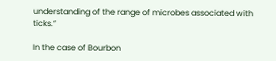understanding of the range of microbes associated with ticks.”

In the case of Bourbon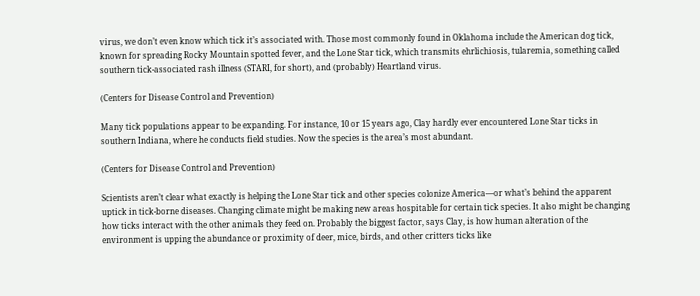virus, we don’t even know which tick it’s associated with. Those most commonly found in Oklahoma include the American dog tick, known for spreading Rocky Mountain spotted fever, and the Lone Star tick, which transmits ehrlichiosis, tularemia, something called southern tick-associated rash illness (STARI, for short), and (probably) Heartland virus.

(Centers for Disease Control and Prevention)

Many tick populations appear to be expanding. For instance, 10 or 15 years ago, Clay hardly ever encountered Lone Star ticks in southern Indiana, where he conducts field studies. Now the species is the area’s most abundant.

(Centers for Disease Control and Prevention)

Scientists aren’t clear what exactly is helping the Lone Star tick and other species colonize America—or what’s behind the apparent uptick in tick-borne diseases. Changing climate might be making new areas hospitable for certain tick species. It also might be changing how ticks interact with the other animals they feed on. Probably the biggest factor, says Clay, is how human alteration of the environment is upping the abundance or proximity of deer, mice, birds, and other critters ticks like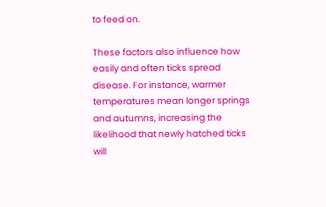to feed on.

These factors also influence how easily and often ticks spread disease. For instance, warmer temperatures mean longer springs and autumns, increasing the likelihood that newly hatched ticks will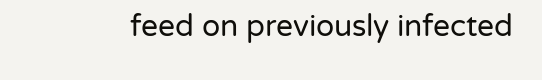feed on previously infected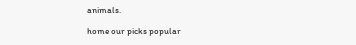animals.

home our picks popular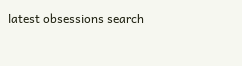latest obsessions search